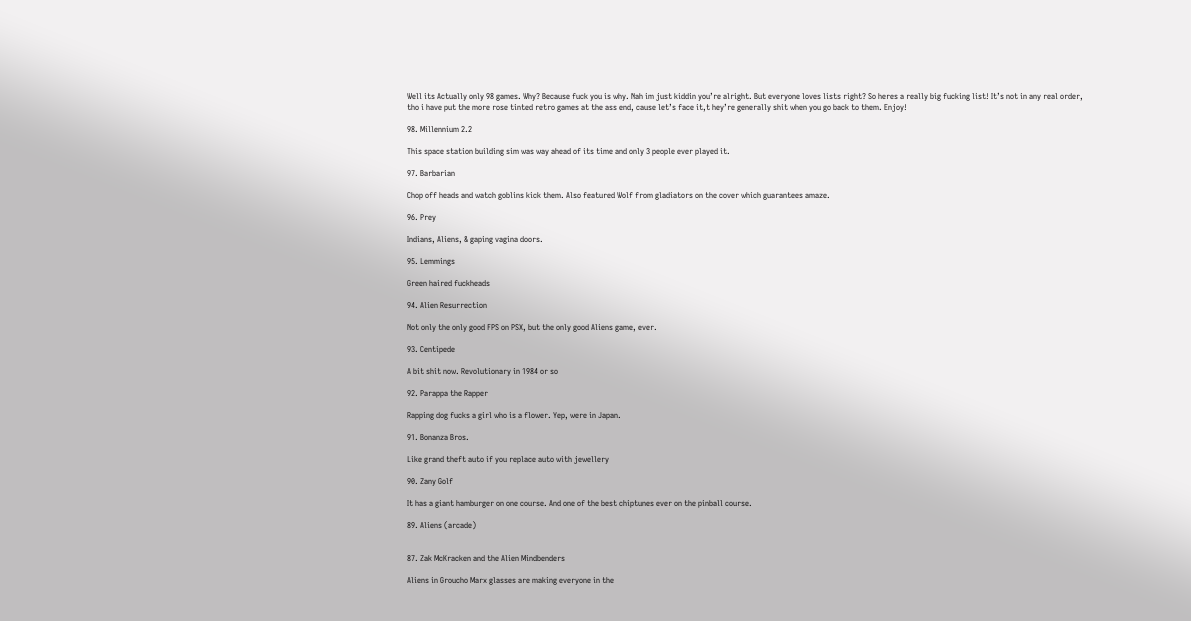Well its Actually only 98 games. Why? Because fuck you is why. Nah im just kiddin you’re alright. But everyone loves lists right? So heres a really big fucking list! It’s not in any real order, tho i have put the more rose tinted retro games at the ass end, cause let’s face it,t hey’re generally shit when you go back to them. Enjoy!

98. Millennium 2.2

This space station building sim was way ahead of its time and only 3 people ever played it.

97. Barbarian

Chop off heads and watch goblins kick them. Also featured Wolf from gladiators on the cover which guarantees amaze.

96. Prey

Indians, Aliens, & gaping vagina doors.

95. Lemmings

Green haired fuckheads

94. Alien Resurrection

Not only the only good FPS on PSX, but the only good Aliens game, ever.

93. Centipede

A bit shit now. Revolutionary in 1984 or so

92. Parappa the Rapper

Rapping dog fucks a girl who is a flower. Yep, were in Japan.

91. Bonanza Bros.

Like grand theft auto if you replace auto with jewellery

90. Zany Golf

It has a giant hamburger on one course. And one of the best chiptunes ever on the pinball course.

89. Aliens (arcade)


87. Zak McKracken and the Alien Mindbenders

Aliens in Groucho Marx glasses are making everyone in the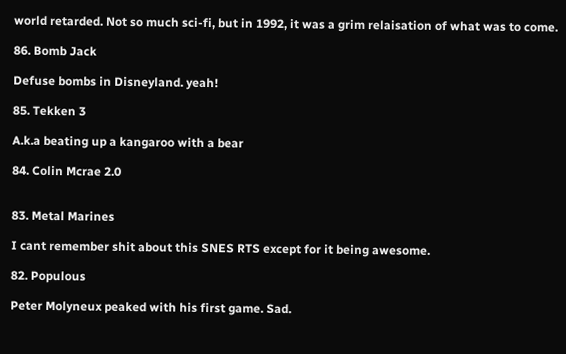world retarded. Not so much sci-fi, but in 1992, it was a grim relaisation of what was to come.

86. Bomb Jack

Defuse bombs in Disneyland. yeah!

85. Tekken 3

A.k.a beating up a kangaroo with a bear

84. Colin Mcrae 2.0


83. Metal Marines

I cant remember shit about this SNES RTS except for it being awesome.

82. Populous

Peter Molyneux peaked with his first game. Sad.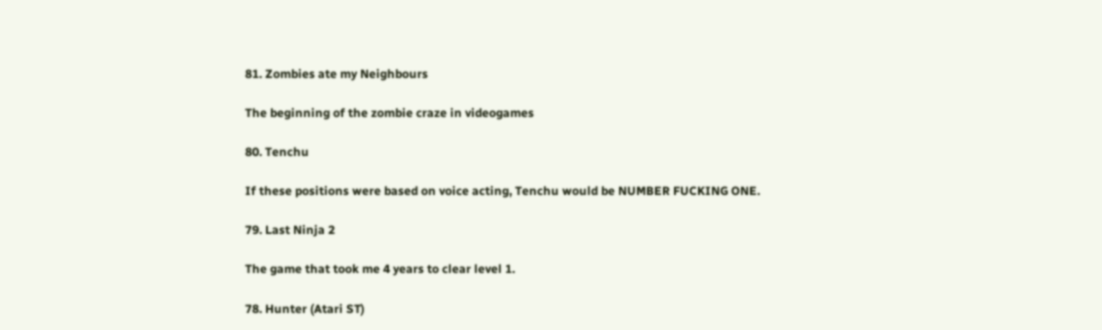81. Zombies ate my Neighbours

The beginning of the zombie craze in videogames

80. Tenchu

If these positions were based on voice acting, Tenchu would be NUMBER FUCKING ONE.

79. Last Ninja 2

The game that took me 4 years to clear level 1.

78. Hunter (Atari ST)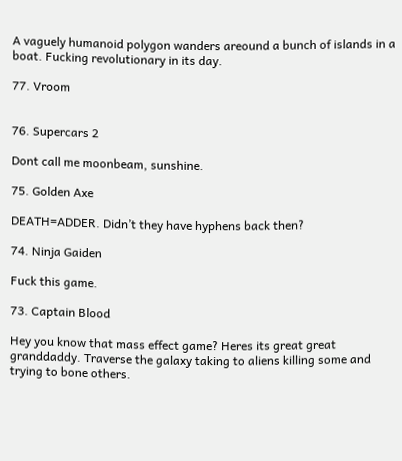A vaguely humanoid polygon wanders areound a bunch of islands in a boat. Fucking revolutionary in its day.

77. Vroom


76. Supercars 2

Dont call me moonbeam, sunshine.

75. Golden Axe

DEATH=ADDER. Didn’t they have hyphens back then?

74. Ninja Gaiden

Fuck this game.

73. Captain Blood

Hey you know that mass effect game? Heres its great great granddaddy. Traverse the galaxy taking to aliens killing some and trying to bone others.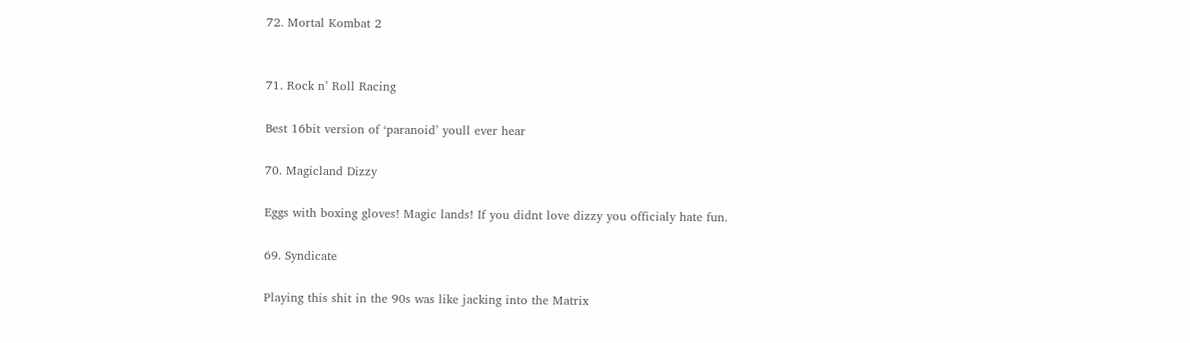72. Mortal Kombat 2


71. Rock n’ Roll Racing

Best 16bit version of ‘paranoid’ youll ever hear

70. Magicland Dizzy

Eggs with boxing gloves! Magic lands! If you didnt love dizzy you officialy hate fun.

69. Syndicate

Playing this shit in the 90s was like jacking into the Matrix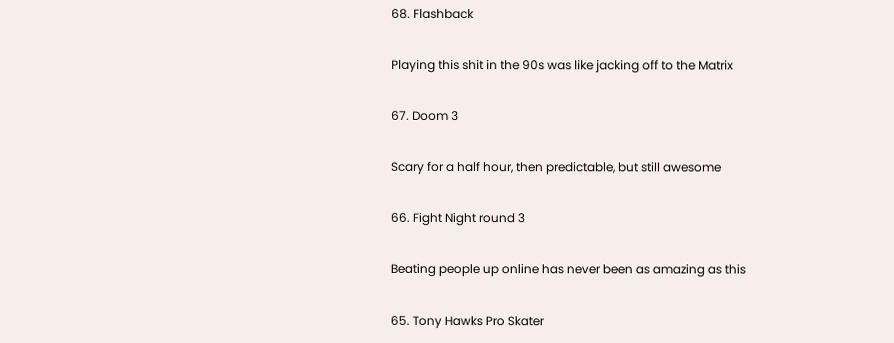68. Flashback

Playing this shit in the 90s was like jacking off to the Matrix

67. Doom 3

Scary for a half hour, then predictable, but still awesome

66. Fight Night round 3

Beating people up online has never been as amazing as this

65. Tony Hawks Pro Skater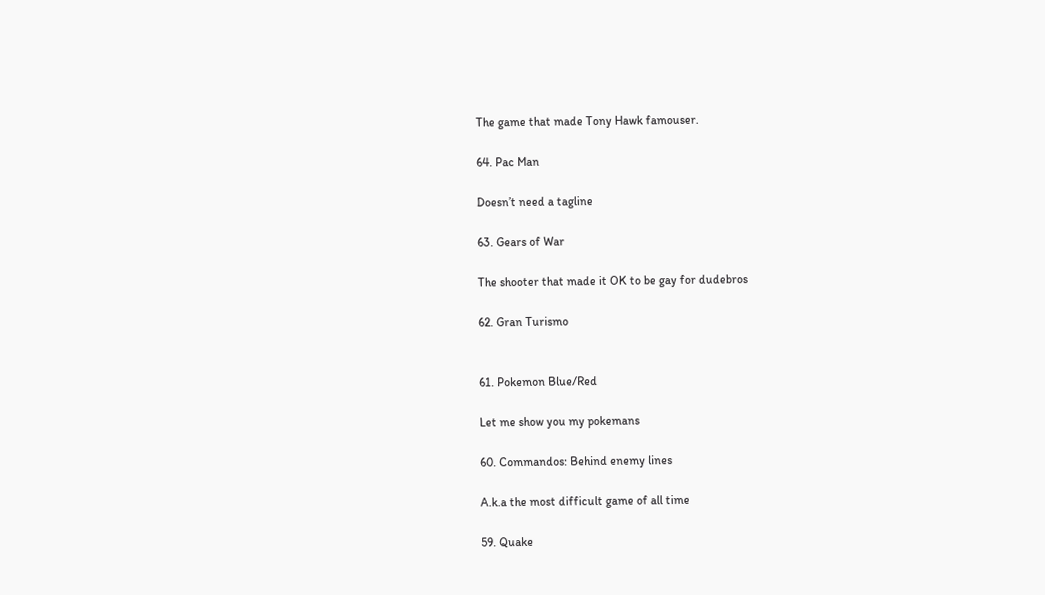The game that made Tony Hawk famouser.

64. Pac Man

Doesn’t need a tagline

63. Gears of War

The shooter that made it OK to be gay for dudebros

62. Gran Turismo


61. Pokemon Blue/Red

Let me show you my pokemans

60. Commandos: Behind enemy lines

A.k.a the most difficult game of all time

59. Quake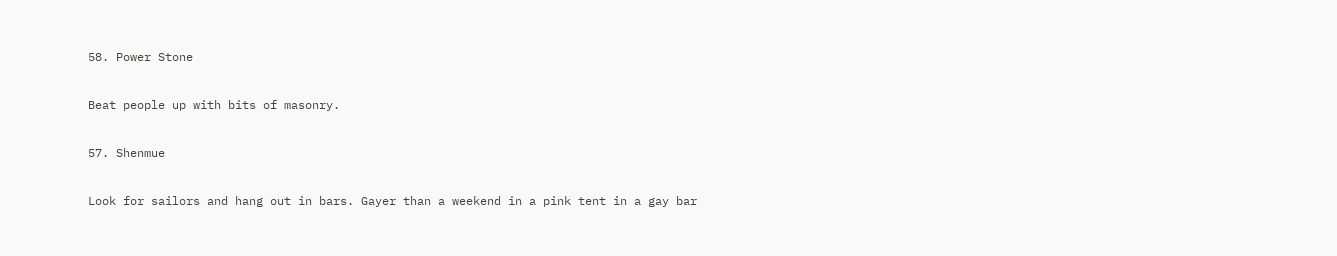58. Power Stone

Beat people up with bits of masonry.

57. Shenmue

Look for sailors and hang out in bars. Gayer than a weekend in a pink tent in a gay bar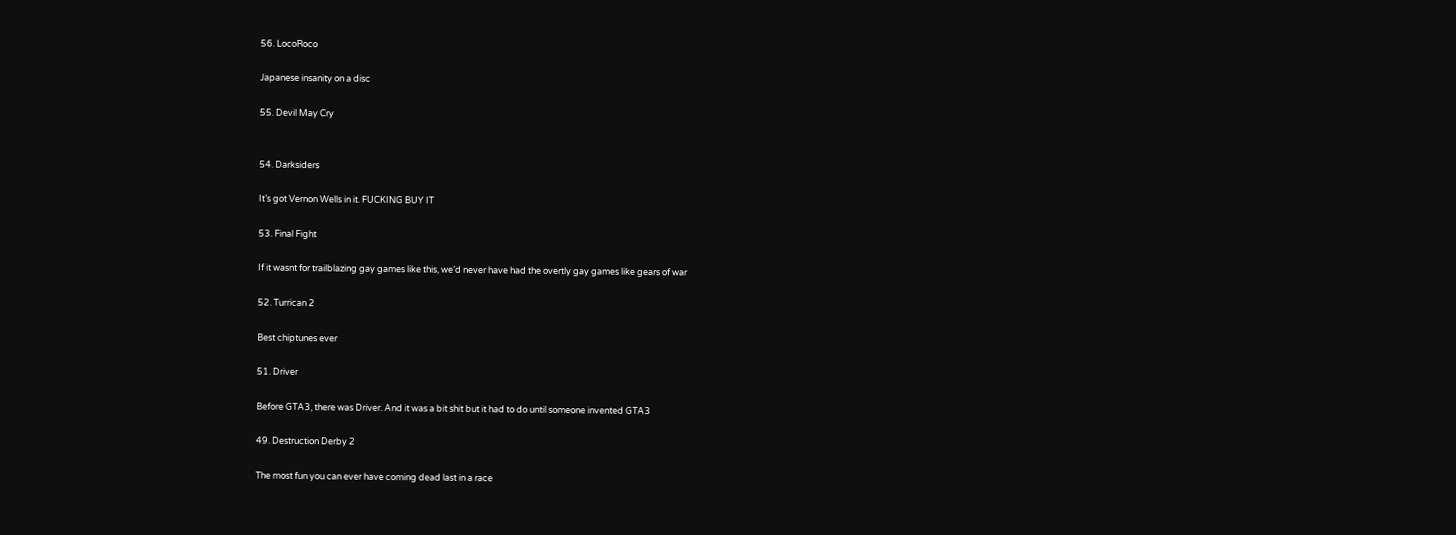56. LocoRoco

Japanese insanity on a disc

55. Devil May Cry


54. Darksiders

It’s got Vernon Wells in it. FUCKING BUY IT

53. Final Fight

If it wasnt for trailblazing gay games like this, we’d never have had the overtly gay games like gears of war

52. Turrican 2

Best chiptunes ever

51. Driver

Before GTA3, there was Driver. And it was a bit shit but it had to do until someone invented GTA3

49. Destruction Derby 2

The most fun you can ever have coming dead last in a race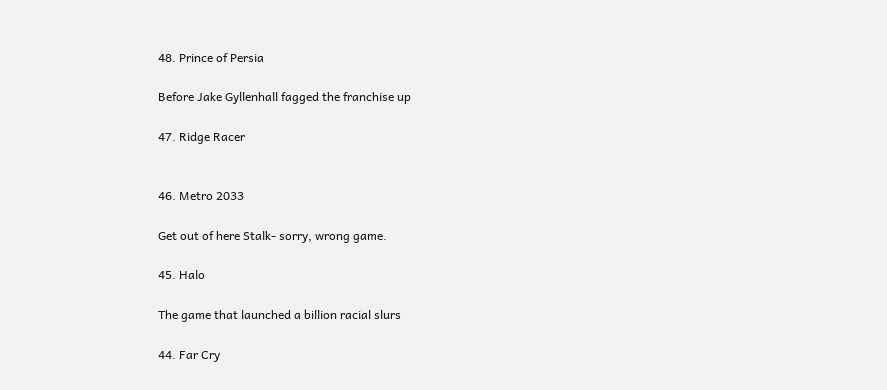48. Prince of Persia

Before Jake Gyllenhall fagged the franchise up

47. Ridge Racer


46. Metro 2033

Get out of here Stalk- sorry, wrong game.

45. Halo

The game that launched a billion racial slurs

44. Far Cry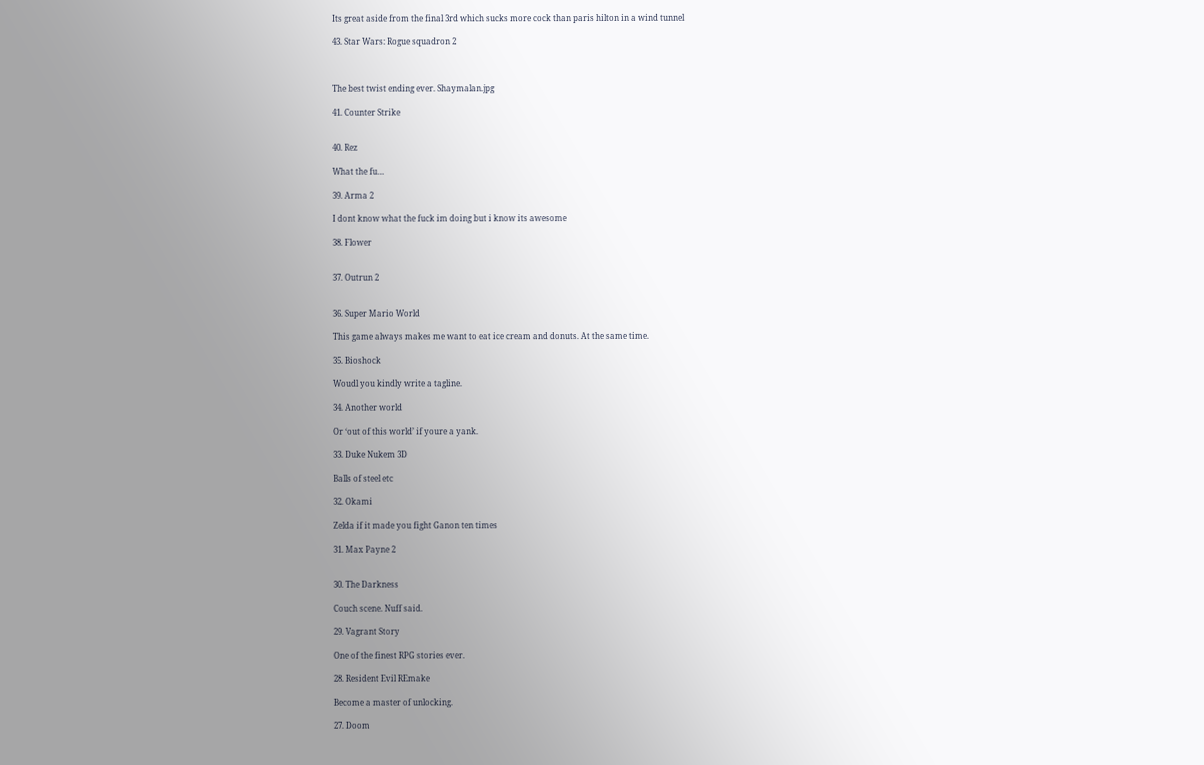Its great aside from the final 3rd which sucks more cock than paris hilton in a wind tunnel

43. Star Wars: Rogue squadron 2



The best twist ending ever. Shaymalan.jpg

41. Counter Strike


40. Rez

What the fu…

39. Arma 2

I dont know what the fuck im doing but i know its awesome

38. Flower


37. Outrun 2


36. Super Mario World

This game always makes me want to eat ice cream and donuts. At the same time.

35. Bioshock

Woudl you kindly write a tagline.

34. Another world

Or ‘out of this world’ if youre a yank.

33. Duke Nukem 3D

Balls of steel etc

32. Okami

Zelda if it made you fight Ganon ten times

31. Max Payne 2


30. The Darkness

Couch scene. Nuff said.

29. Vagrant Story

One of the finest RPG stories ever.

28. Resident Evil REmake

Become a master of unlocking.

27. Doom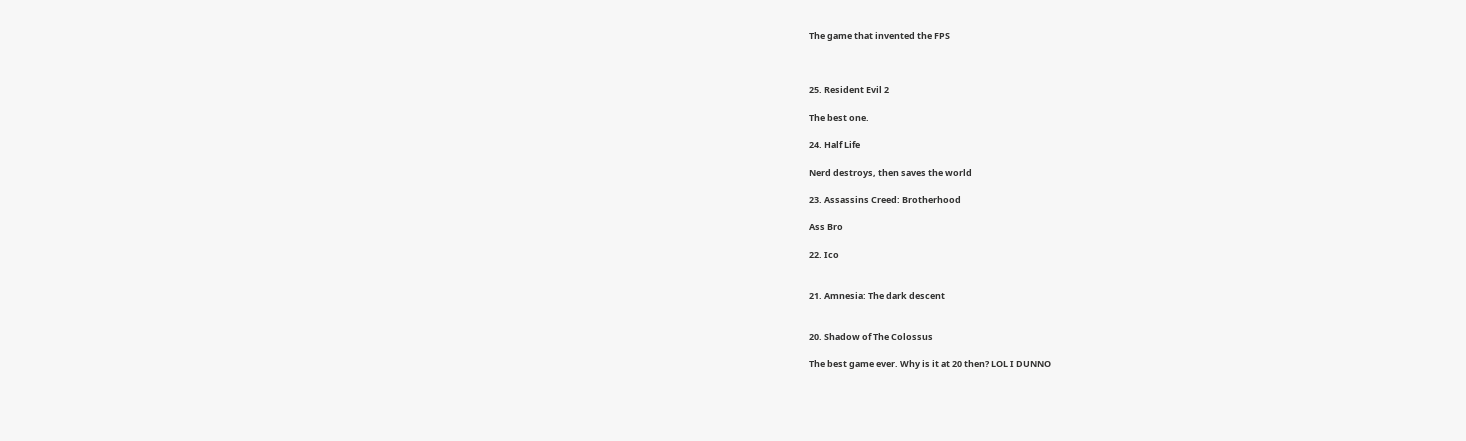The game that invented the FPS



25. Resident Evil 2

The best one.

24. Half Life

Nerd destroys, then saves the world

23. Assassins Creed: Brotherhood

Ass Bro

22. Ico


21. Amnesia: The dark descent


20. Shadow of The Colossus

The best game ever. Why is it at 20 then? LOL I DUNNO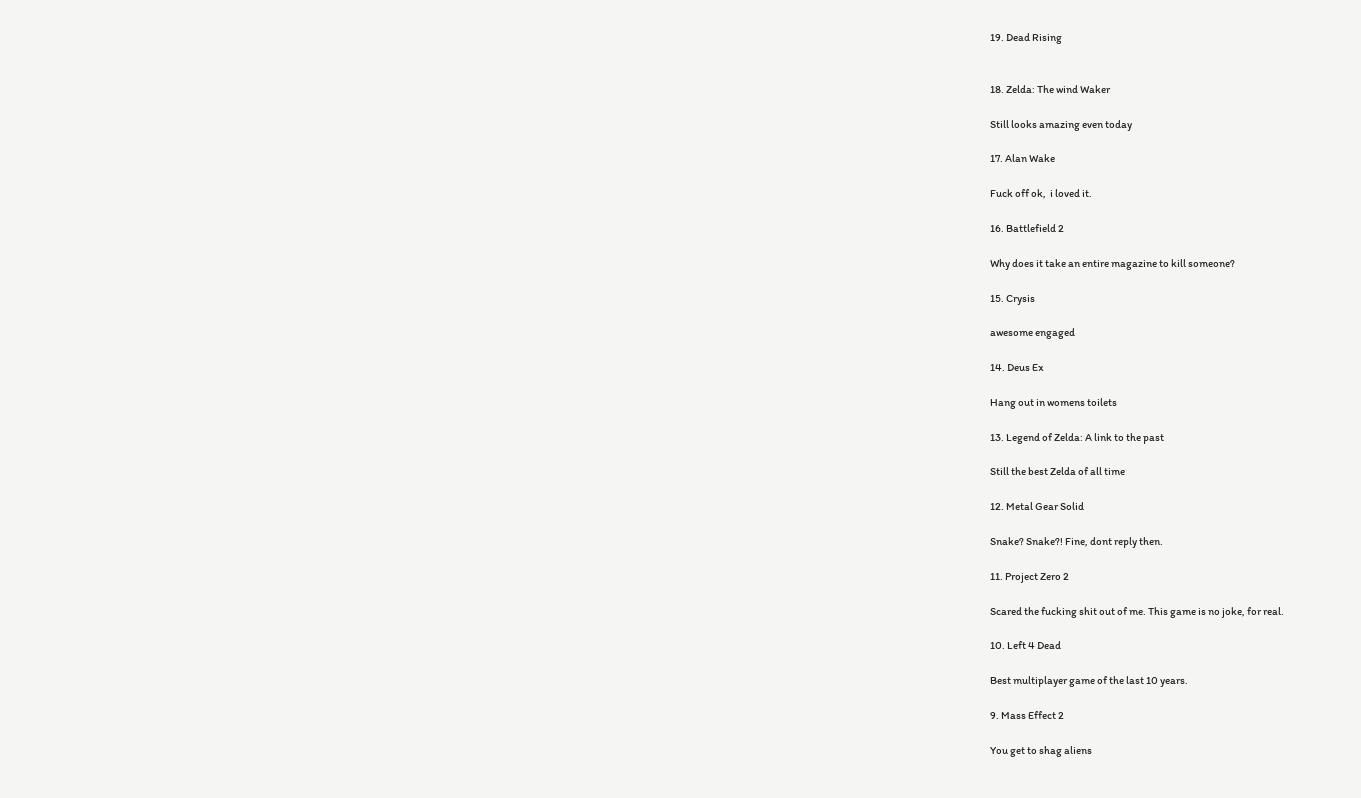19. Dead Rising


18. Zelda: The wind Waker

Still looks amazing even today

17. Alan Wake

Fuck off ok,  i loved it.

16. Battlefield 2

Why does it take an entire magazine to kill someone?

15. Crysis

awesome engaged

14. Deus Ex

Hang out in womens toilets

13. Legend of Zelda: A link to the past

Still the best Zelda of all time

12. Metal Gear Solid

Snake? Snake?! Fine, dont reply then.

11. Project Zero 2

Scared the fucking shit out of me. This game is no joke, for real.

10. Left 4 Dead

Best multiplayer game of the last 10 years.

9. Mass Effect 2

You get to shag aliens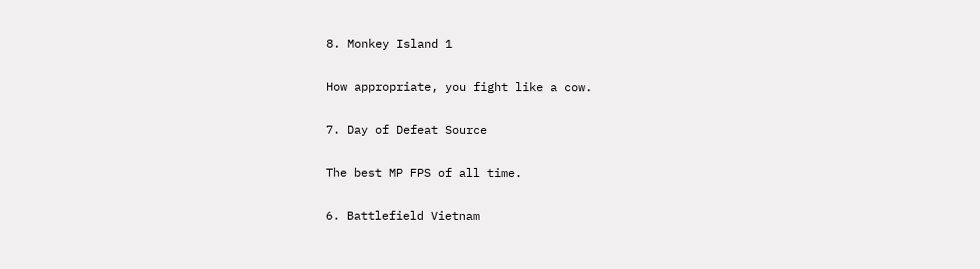8. Monkey Island 1

How appropriate, you fight like a cow.

7. Day of Defeat Source

The best MP FPS of all time.

6. Battlefield Vietnam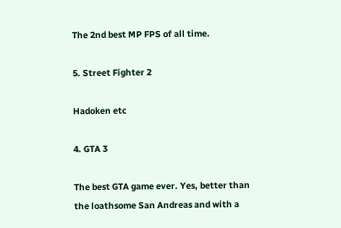The 2nd best MP FPS of all time.

5. Street Fighter 2

Hadoken etc

4. GTA 3

The best GTA game ever. Yes, better than the loathsome San Andreas and with a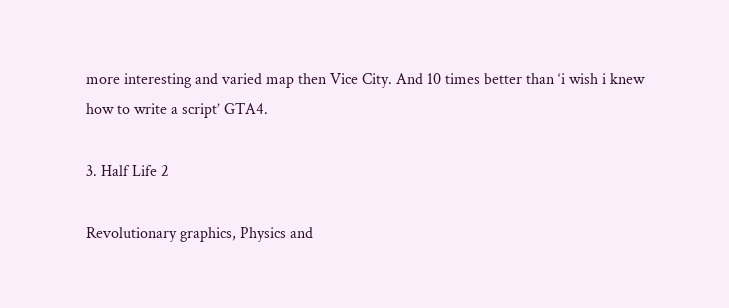more interesting and varied map then Vice City. And 10 times better than ‘i wish i knew how to write a script’ GTA4.

3. Half Life 2

Revolutionary graphics, Physics and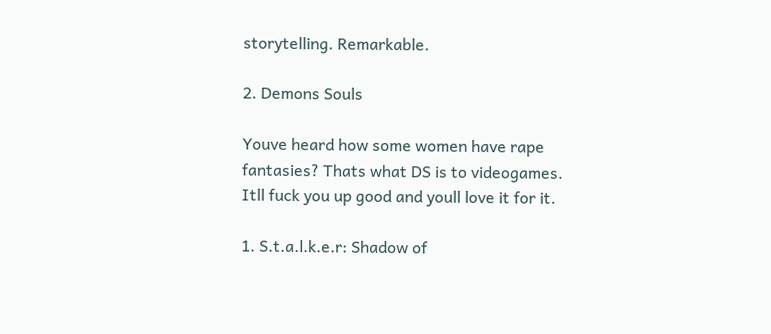storytelling. Remarkable.

2. Demons Souls

Youve heard how some women have rape fantasies? Thats what DS is to videogames. Itll fuck you up good and youll love it for it.

1. S.t.a.l.k.e.r: Shadow of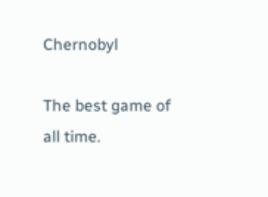Chernobyl

The best game of all time.